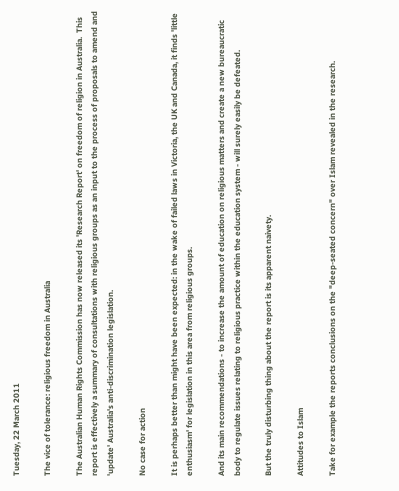Tuesday, 22 March 2011

The vice of tolerance: religious freedom in Australia

The Australian Human Rights Commission has now released its 'Research Report' on freedom of religion in Australia.  This report is effectively a summary of consultations with religious groups as an input to the process of proposals to amend and 'update' Australia's anti-discrimination legislation.

No case for action

It is perhaps better than might have been expected: in the wake of failed laws in Victoria, the UK and Canada, it finds 'little enthusiasm' for legislation in this area from religious groups.

And its main recommendations - to increase the amount of education on religious matters and create a new bureaucratic body to regulate issues relating to religious practice within the education system - will surely easily be defeated.

But the truly disturbing thing about the report is its apparent naivety.

Attitudes to Islam

Take for example the reports conclusions on the "deep-seated concern" over Islam revealed in the research.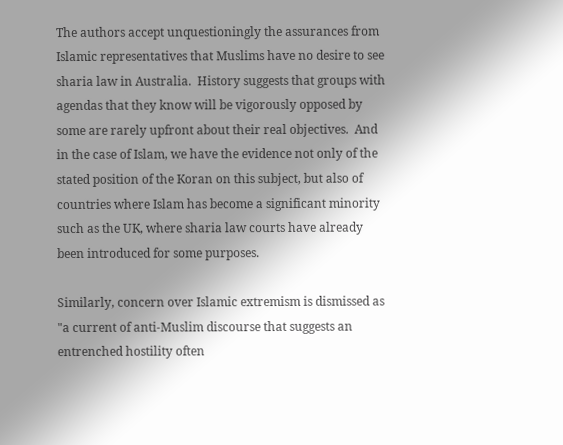The authors accept unquestioningly the assurances from Islamic representatives that Muslims have no desire to see sharia law in Australia.  History suggests that groups with agendas that they know will be vigorously opposed by some are rarely upfront about their real objectives.  And in the case of Islam, we have the evidence not only of the stated position of the Koran on this subject, but also of countries where Islam has become a significant minority such as the UK, where sharia law courts have already been introduced for some purposes.

Similarly, concern over Islamic extremism is dismissed as  "a current of anti-Muslim discourse that suggests an entrenched hostility often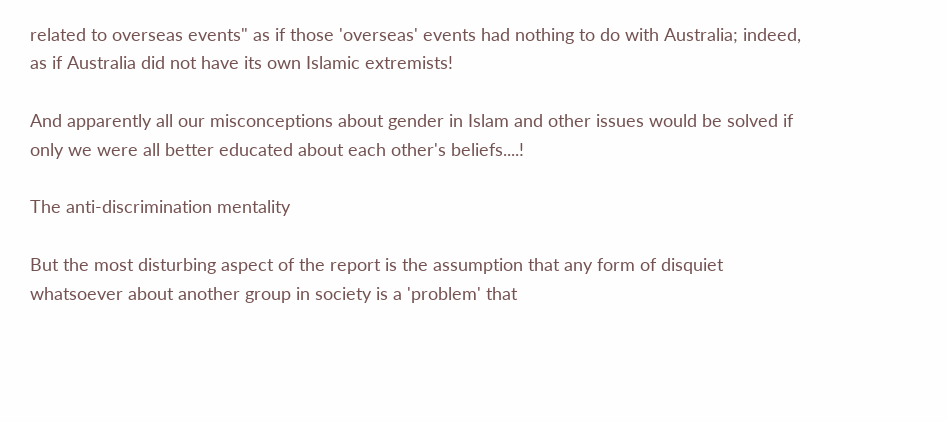related to overseas events" as if those 'overseas' events had nothing to do with Australia; indeed, as if Australia did not have its own Islamic extremists!

And apparently all our misconceptions about gender in Islam and other issues would be solved if only we were all better educated about each other's beliefs....!

The anti-discrimination mentality

But the most disturbing aspect of the report is the assumption that any form of disquiet whatsoever about another group in society is a 'problem' that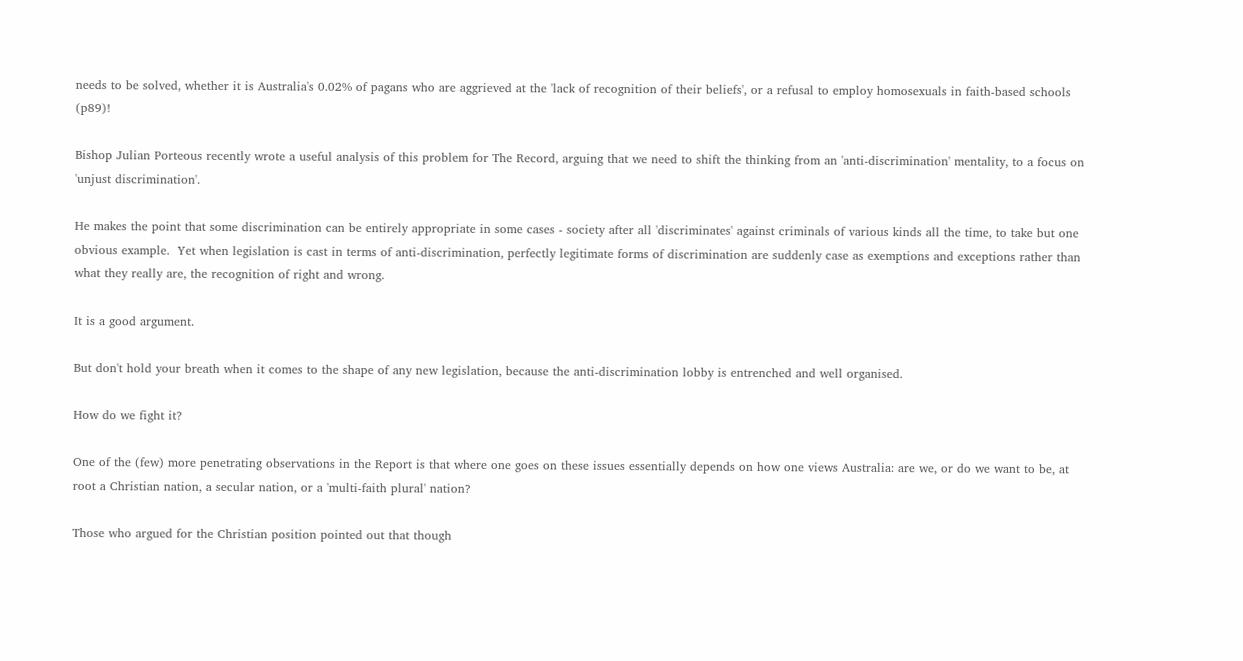needs to be solved, whether it is Australia's 0.02% of pagans who are aggrieved at the 'lack of recognition of their beliefs', or a refusal to employ homosexuals in faith-based schools (p89)!

Bishop Julian Porteous recently wrote a useful analysis of this problem for The Record, arguing that we need to shift the thinking from an 'anti-discrimination' mentality, to a focus on 'unjust discrimination'.

He makes the point that some discrimination can be entirely appropriate in some cases - society after all 'discriminates' against criminals of various kinds all the time, to take but one obvious example.  Yet when legislation is cast in terms of anti-discrimination, perfectly legitimate forms of discrimination are suddenly case as exemptions and exceptions rather than what they really are, the recognition of right and wrong.

It is a good argument.

But don't hold your breath when it comes to the shape of any new legislation, because the anti-discrimination lobby is entrenched and well organised.

How do we fight it?

One of the (few) more penetrating observations in the Report is that where one goes on these issues essentially depends on how one views Australia: are we, or do we want to be, at root a Christian nation, a secular nation, or a 'multi-faith plural' nation?

Those who argued for the Christian position pointed out that though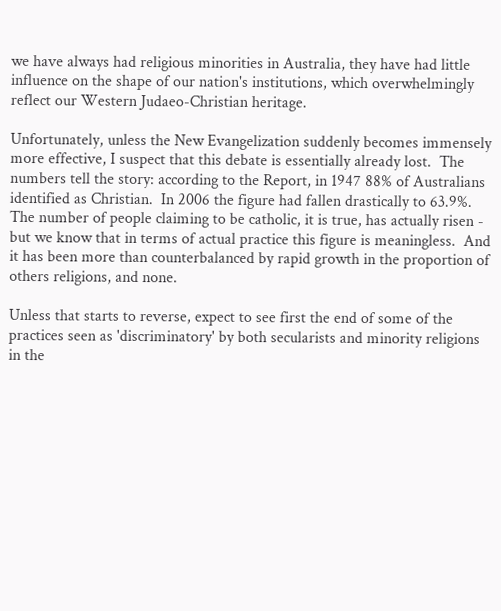we have always had religious minorities in Australia, they have had little influence on the shape of our nation's institutions, which overwhelmingly reflect our Western Judaeo-Christian heritage.

Unfortunately, unless the New Evangelization suddenly becomes immensely more effective, I suspect that this debate is essentially already lost.  The numbers tell the story: according to the Report, in 1947 88% of Australians identified as Christian.  In 2006 the figure had fallen drastically to 63.9%.  The number of people claiming to be catholic, it is true, has actually risen - but we know that in terms of actual practice this figure is meaningless.  And it has been more than counterbalanced by rapid growth in the proportion of others religions, and none.

Unless that starts to reverse, expect to see first the end of some of the practices seen as 'discriminatory' by both secularists and minority religions in the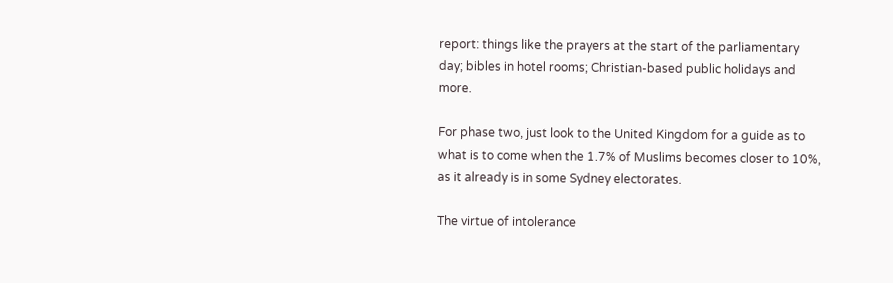report: things like the prayers at the start of the parliamentary day; bibles in hotel rooms; Christian-based public holidays and more.

For phase two, just look to the United Kingdom for a guide as to what is to come when the 1.7% of Muslims becomes closer to 10%, as it already is in some Sydney electorates.

The virtue of intolerance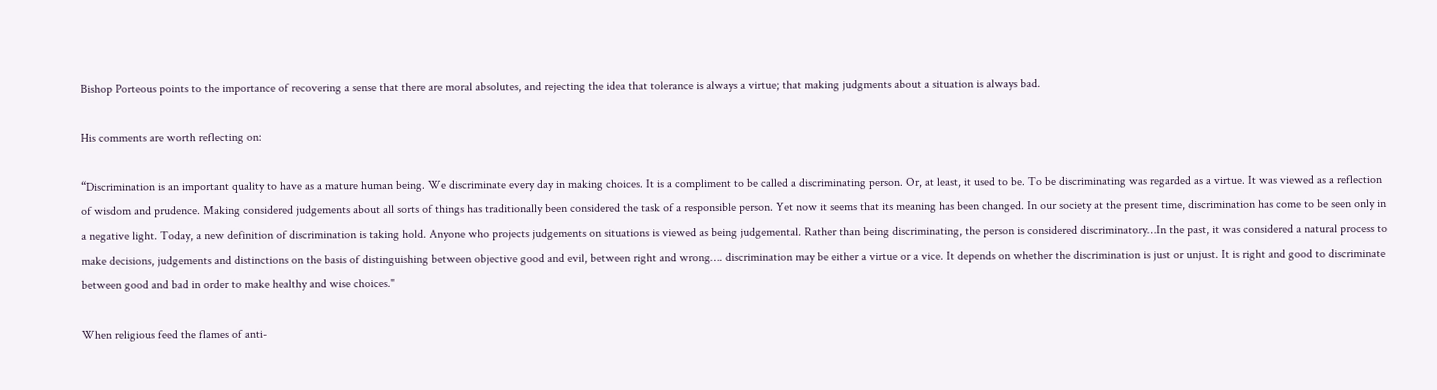Bishop Porteous points to the importance of recovering a sense that there are moral absolutes, and rejecting the idea that tolerance is always a virtue; that making judgments about a situation is always bad.

His comments are worth reflecting on:

“Discrimination is an important quality to have as a mature human being. We discriminate every day in making choices. It is a compliment to be called a discriminating person. Or, at least, it used to be. To be discriminating was regarded as a virtue. It was viewed as a reflection of wisdom and prudence. Making considered judgements about all sorts of things has traditionally been considered the task of a responsible person. Yet now it seems that its meaning has been changed. In our society at the present time, discrimination has come to be seen only in a negative light. Today, a new definition of discrimination is taking hold. Anyone who projects judgements on situations is viewed as being judgemental. Rather than being discriminating, the person is considered discriminatory…In the past, it was considered a natural process to make decisions, judgements and distinctions on the basis of distinguishing between objective good and evil, between right and wrong…. discrimination may be either a virtue or a vice. It depends on whether the discrimination is just or unjust. It is right and good to discriminate between good and bad in order to make healthy and wise choices."

When religious feed the flames of anti-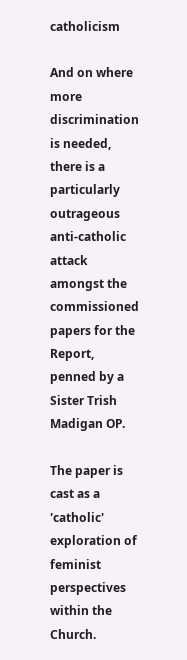catholicism

And on where more discrimination is needed, there is a particularly outrageous anti-catholic attack amongst the commissioned papers for the Report, penned by a Sister Trish Madigan OP.

The paper is cast as a 'catholic' exploration of feminist perspectives within the Church.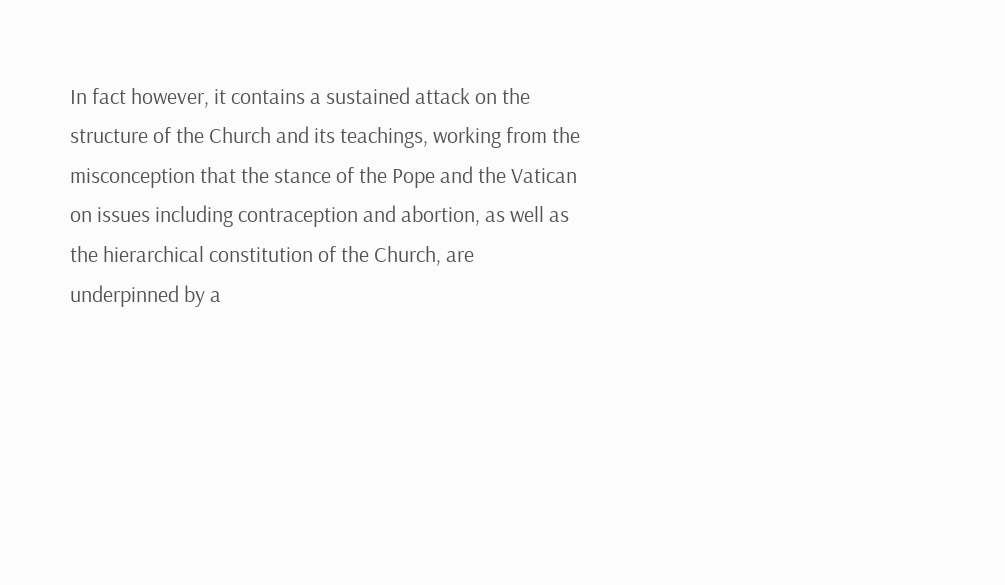In fact however, it contains a sustained attack on the structure of the Church and its teachings, working from the misconception that the stance of the Pope and the Vatican on issues including contraception and abortion, as well as the hierarchical constitution of the Church, are underpinned by a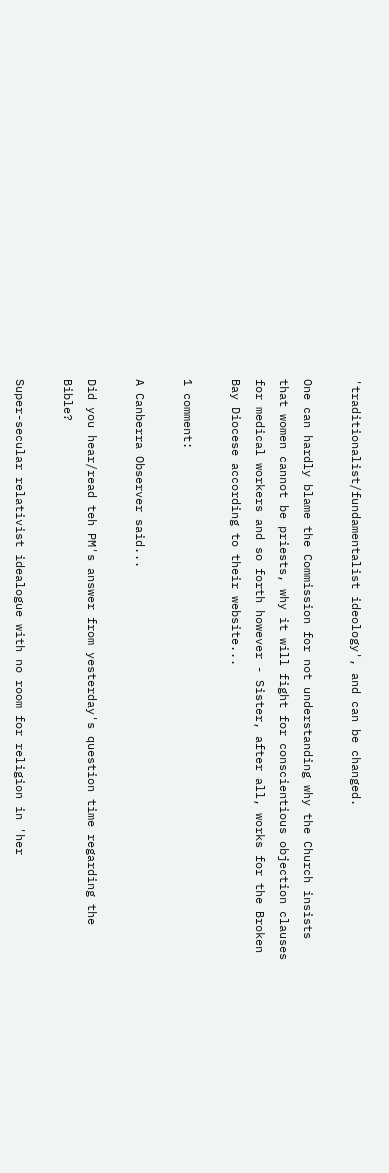'traditionalist/fundamentalist ideology', and can be changed.

One can hardly blame the Commission for not understanding why the Church insists that women cannot be priests, why it will fight for conscientious objection clauses for medical workers and so forth however - Sister, after all, works for the Broken Bay Diocese according to their website...

1 comment:

A Canberra Observer said...

Did you hear/read teh PM's answer from yesterday's question time regarding the Bible?

Super-secular relativist idealogue with no room for religion in 'her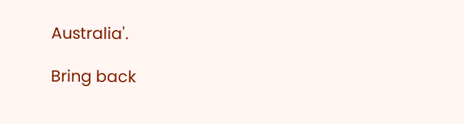Australia'.

Bring back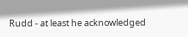Rudd - at least he acknowledged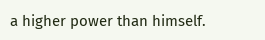a higher power than himself.